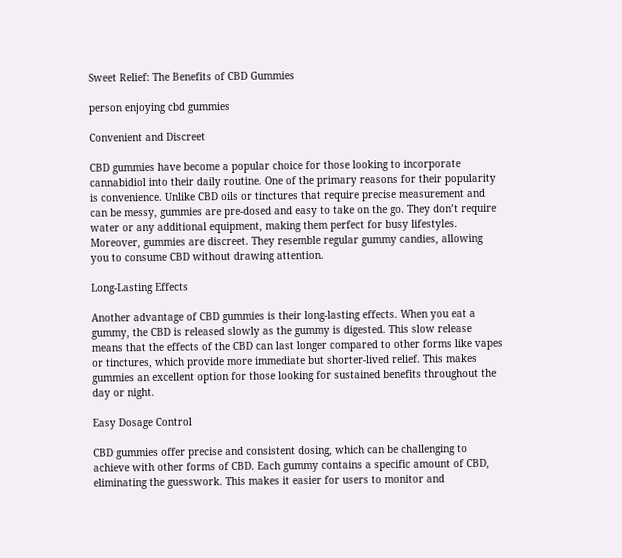Sweet Relief: The Benefits of CBD Gummies

person enjoying cbd gummies

Convenient and Discreet

CBD gummies have become a popular choice for those looking to incorporate cannabidiol into their daily routine. One of the primary reasons for their popularity is convenience. Unlike CBD oils or tinctures that require precise measurement and can be messy, gummies are pre-dosed and easy to take on the go. They don’t require water or any additional equipment, making them perfect for busy lifestyles. Moreover, gummies are discreet. They resemble regular gummy candies, allowing you to consume CBD without drawing attention.

Long-Lasting Effects

Another advantage of CBD gummies is their long-lasting effects. When you eat a gummy, the CBD is released slowly as the gummy is digested. This slow release means that the effects of the CBD can last longer compared to other forms like vapes or tinctures, which provide more immediate but shorter-lived relief. This makes gummies an excellent option for those looking for sustained benefits throughout the day or night.

Easy Dosage Control

CBD gummies offer precise and consistent dosing, which can be challenging to achieve with other forms of CBD. Each gummy contains a specific amount of CBD, eliminating the guesswork. This makes it easier for users to monitor and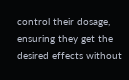control their dosage, ensuring they get the desired effects without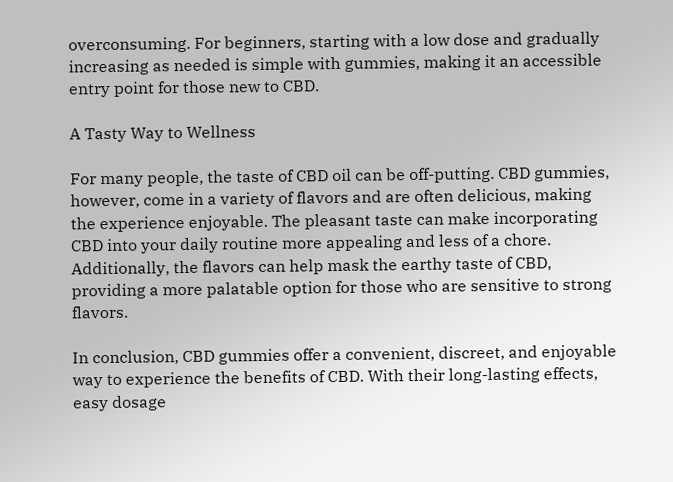overconsuming. For beginners, starting with a low dose and gradually increasing as needed is simple with gummies, making it an accessible entry point for those new to CBD.

A Tasty Way to Wellness

For many people, the taste of CBD oil can be off-putting. CBD gummies, however, come in a variety of flavors and are often delicious, making the experience enjoyable. The pleasant taste can make incorporating CBD into your daily routine more appealing and less of a chore. Additionally, the flavors can help mask the earthy taste of CBD, providing a more palatable option for those who are sensitive to strong flavors.

In conclusion, CBD gummies offer a convenient, discreet, and enjoyable way to experience the benefits of CBD. With their long-lasting effects, easy dosage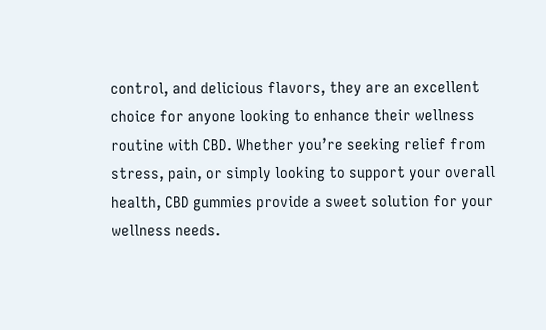control, and delicious flavors, they are an excellent choice for anyone looking to enhance their wellness routine with CBD. Whether you’re seeking relief from stress, pain, or simply looking to support your overall health, CBD gummies provide a sweet solution for your wellness needs.